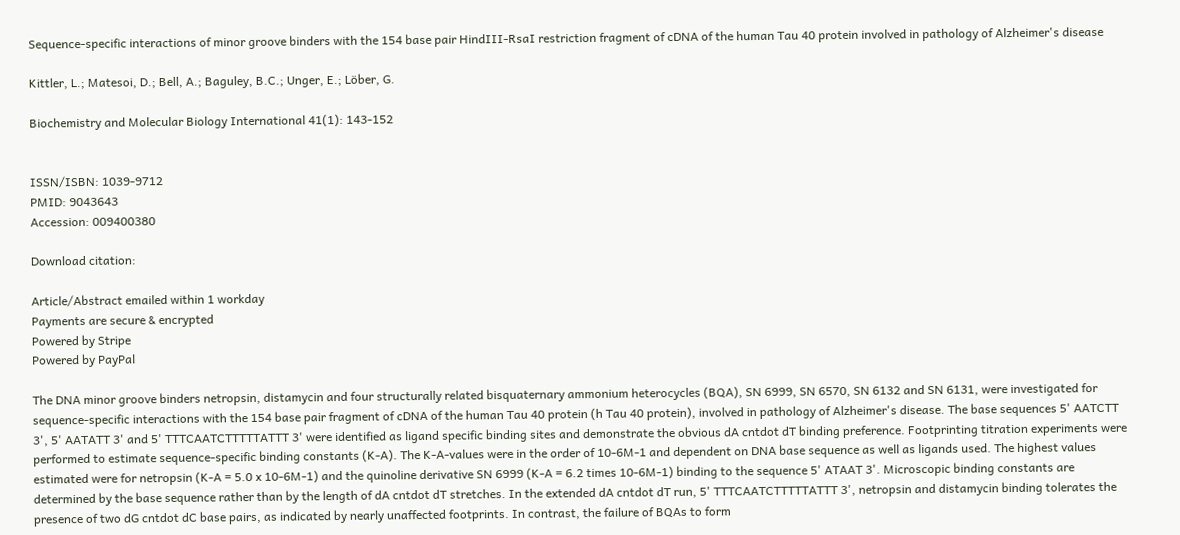Sequence-specific interactions of minor groove binders with the 154 base pair HindIII-RsaI restriction fragment of cDNA of the human Tau 40 protein involved in pathology of Alzheimer's disease

Kittler, L.; Matesoi, D.; Bell, A.; Baguley, B.C.; Unger, E.; Löber, G.

Biochemistry and Molecular Biology International 41(1): 143-152


ISSN/ISBN: 1039-9712
PMID: 9043643
Accession: 009400380

Download citation:

Article/Abstract emailed within 1 workday
Payments are secure & encrypted
Powered by Stripe
Powered by PayPal

The DNA minor groove binders netropsin, distamycin and four structurally related bisquaternary ammonium heterocycles (BQA), SN 6999, SN 6570, SN 6132 and SN 6131, were investigated for sequence-specific interactions with the 154 base pair fragment of cDNA of the human Tau 40 protein (h Tau 40 protein), involved in pathology of Alzheimer's disease. The base sequences 5' AATCTT 3', 5' AATATT 3' and 5' TTTCAATCTTTTTATTT 3' were identified as ligand specific binding sites and demonstrate the obvious dA cntdot dT binding preference. Footprinting titration experiments were performed to estimate sequence-specific binding constants (K-A). The K-A-values were in the order of 10-6M-1 and dependent on DNA base sequence as well as ligands used. The highest values estimated were for netropsin (K-A = 5.0 x 10-6M-1) and the quinoline derivative SN 6999 (K-A = 6.2 times 10-6M-1) binding to the sequence 5' ATAAT 3'. Microscopic binding constants are determined by the base sequence rather than by the length of dA cntdot dT stretches. In the extended dA cntdot dT run, 5' TTTCAATCTTTTTATTT 3', netropsin and distamycin binding tolerates the presence of two dG cntdot dC base pairs, as indicated by nearly unaffected footprints. In contrast, the failure of BQAs to form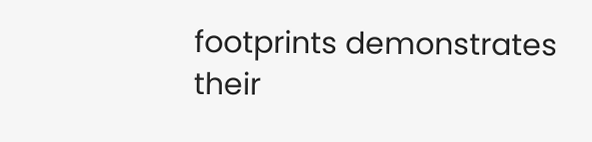footprints demonstrates their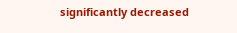significantly decreased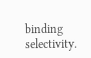binding selectivity.